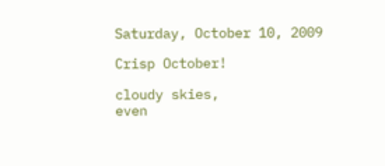Saturday, October 10, 2009

Crisp October!

cloudy skies,
even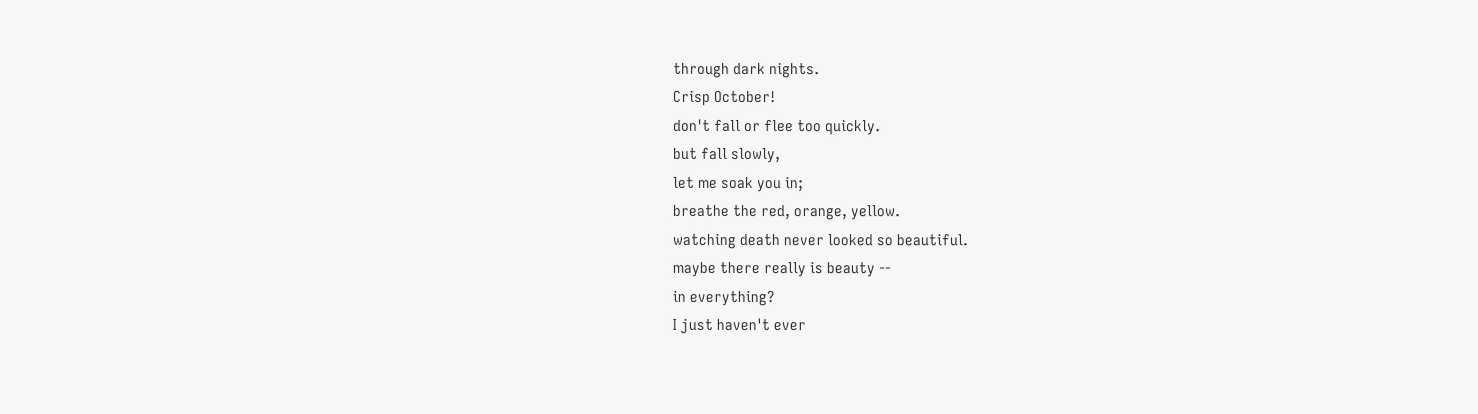through dark nights.
Crisp October!
don't fall or flee too quickly.
but fall slowly,
let me soak you in;
breathe the red, orange, yellow.
watching death never looked so beautiful.
maybe there really is beauty --
in everything?
I just haven't ever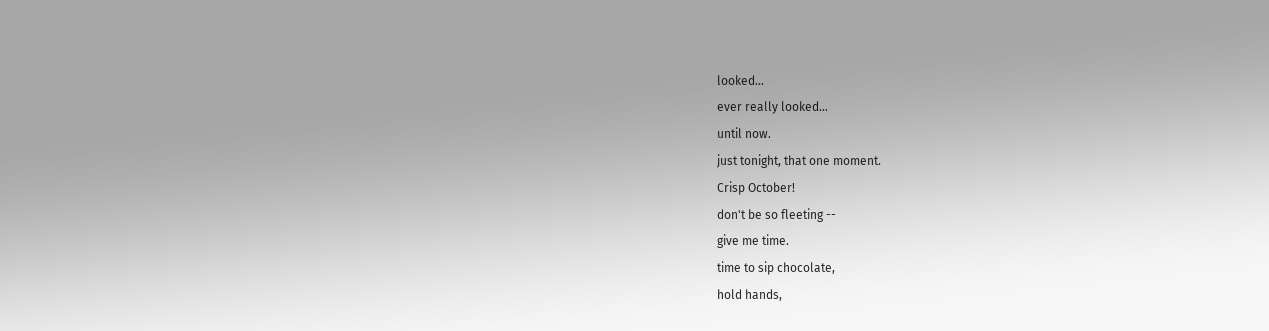looked...
ever really looked...
until now.
just tonight, that one moment.
Crisp October!
don't be so fleeting --
give me time.
time to sip chocolate,
hold hands,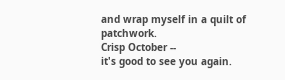and wrap myself in a quilt of patchwork.
Crisp October --
it's good to see you again.